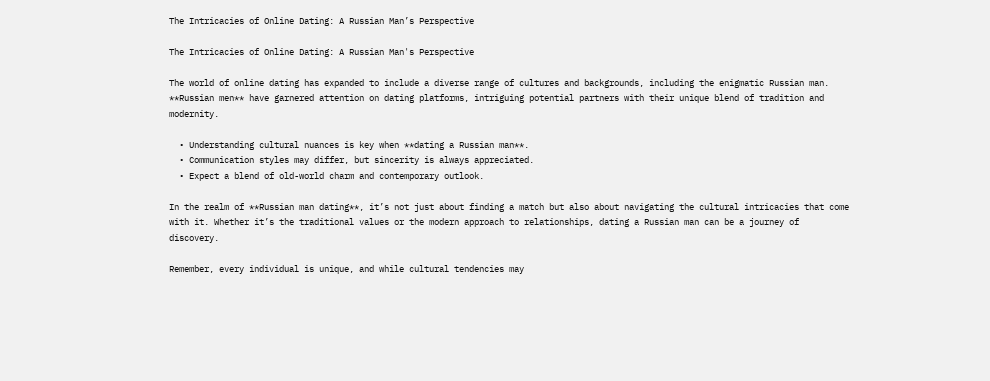The Intricacies of Online Dating: A Russian Man’s Perspective

The Intricacies of Online Dating: A Russian Man's Perspective

The world of online dating has expanded to include a diverse range of cultures and backgrounds, including the enigmatic Russian man. **Russian men** have garnered attention on dating platforms, intriguing potential partners with their unique blend of tradition and modernity.

  • Understanding cultural nuances is key when **dating a Russian man**.
  • Communication styles may differ, but sincerity is always appreciated.
  • Expect a blend of old-world charm and contemporary outlook.

In the realm of **Russian man dating**, it’s not just about finding a match but also about navigating the cultural intricacies that come with it. Whether it’s the traditional values or the modern approach to relationships, dating a Russian man can be a journey of discovery.

Remember, every individual is unique, and while cultural tendencies may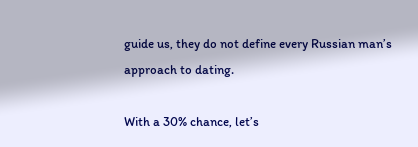guide us, they do not define every Russian man’s approach to dating.

With a 30% chance, let’s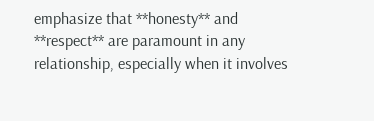emphasize that **honesty** and **respect** are paramount in any relationship, especially when it involves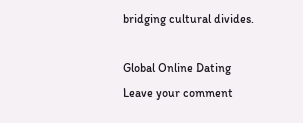bridging cultural divides.

Global Online Dating
Leave your comment